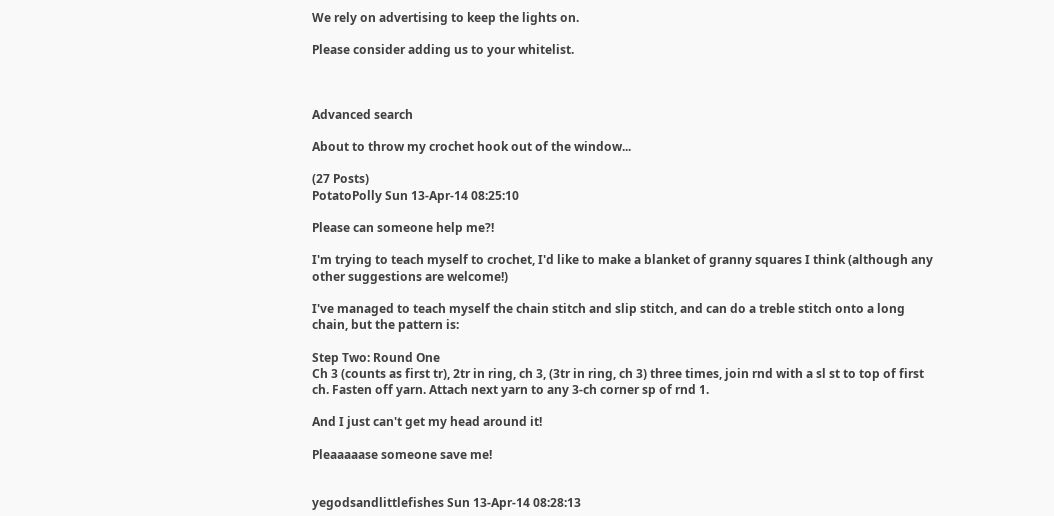We rely on advertising to keep the lights on.

Please consider adding us to your whitelist.



Advanced search

About to throw my crochet hook out of the window...

(27 Posts)
PotatoPolly Sun 13-Apr-14 08:25:10

Please can someone help me?!

I'm trying to teach myself to crochet, I'd like to make a blanket of granny squares I think (although any other suggestions are welcome!)

I've managed to teach myself the chain stitch and slip stitch, and can do a treble stitch onto a long chain, but the pattern is:

Step Two: Round One
Ch 3 (counts as first tr), 2tr in ring, ch 3, (3tr in ring, ch 3) three times, join rnd with a sl st to top of first ch. Fasten off yarn. Attach next yarn to any 3-ch corner sp of rnd 1.

And I just can't get my head around it!

Pleaaaaase someone save me!


yegodsandlittlefishes Sun 13-Apr-14 08:28:13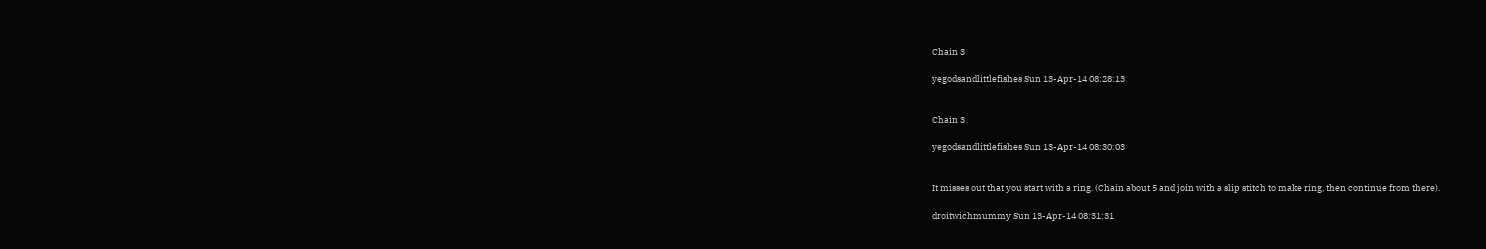Chain 3

yegodsandlittlefishes Sun 13-Apr-14 08:28:13


Chain 3

yegodsandlittlefishes Sun 13-Apr-14 08:30:03


It misses out that you start with a ring. (Chain about 5 and join with a slip stitch to make ring, then continue from there).

droitwichmummy Sun 13-Apr-14 08:31:31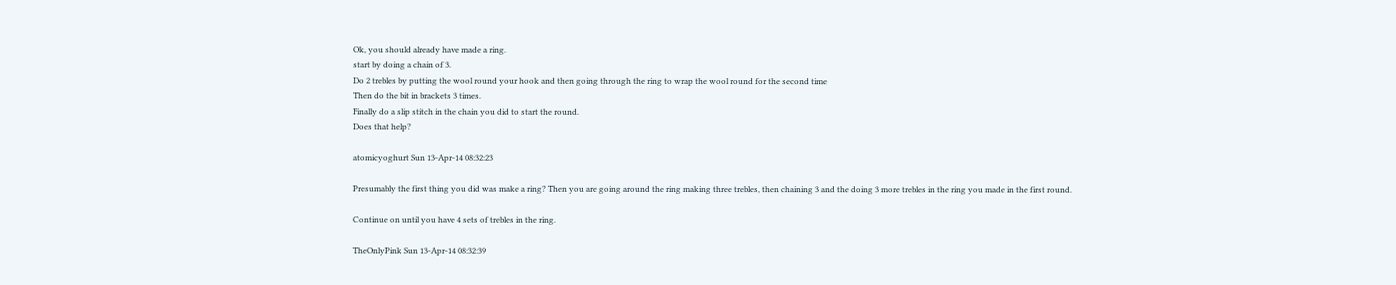Ok, you should already have made a ring.
start by doing a chain of 3.
Do 2 trebles by putting the wool round your hook and then going through the ring to wrap the wool round for the second time
Then do the bit in brackets 3 times.
Finally do a slip stitch in the chain you did to start the round.
Does that help?

atomicyoghurt Sun 13-Apr-14 08:32:23

Presumably the first thing you did was make a ring? Then you are going around the ring making three trebles, then chaining 3 and the doing 3 more trebles in the ring you made in the first round.

Continue on until you have 4 sets of trebles in the ring.

TheOnlyPink Sun 13-Apr-14 08:32:39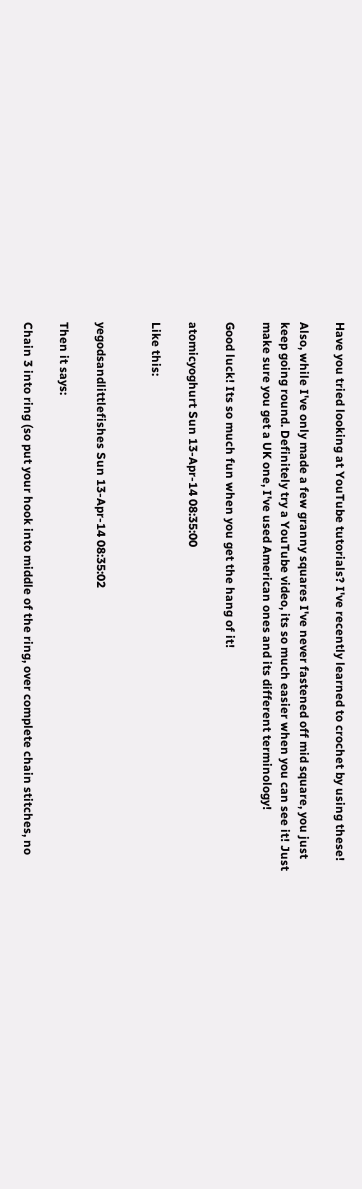Have you tried looking at YouTube tutorials? I've recently learned to crochet by using these!

Also, while I've only made a few granny squares I've never fastened off mid square, you just keep going round. Definitely try a YouTube video, its so much easier when you can see it! Just make sure you get a UK one, I've used American ones and its different terminology!

Good luck! Its so much fun when you get the hang of it!

atomicyoghurt Sun 13-Apr-14 08:35:00

Like this:


yegodsandlittlefishes Sun 13-Apr-14 08:35:02

Then it says:

Chain 3 into ring (so put your hook into middle of the ring, over complete chain stitches, no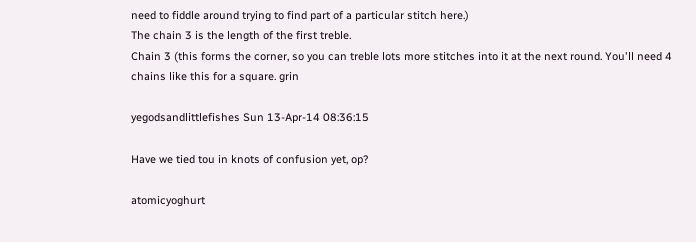need to fiddle around trying to find part of a particular stitch here.)
The chain 3 is the length of the first treble.
Chain 3 (this forms the corner, so you can treble lots more stitches into it at the next round. You'll need 4 chains like this for a square. grin

yegodsandlittlefishes Sun 13-Apr-14 08:36:15

Have we tied tou in knots of confusion yet, op?

atomicyoghurt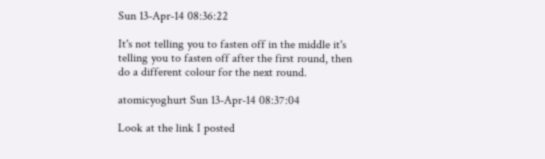Sun 13-Apr-14 08:36:22

It's not telling you to fasten off in the middle it's telling you to fasten off after the first round, then do a different colour for the next round.

atomicyoghurt Sun 13-Apr-14 08:37:04

Look at the link I posted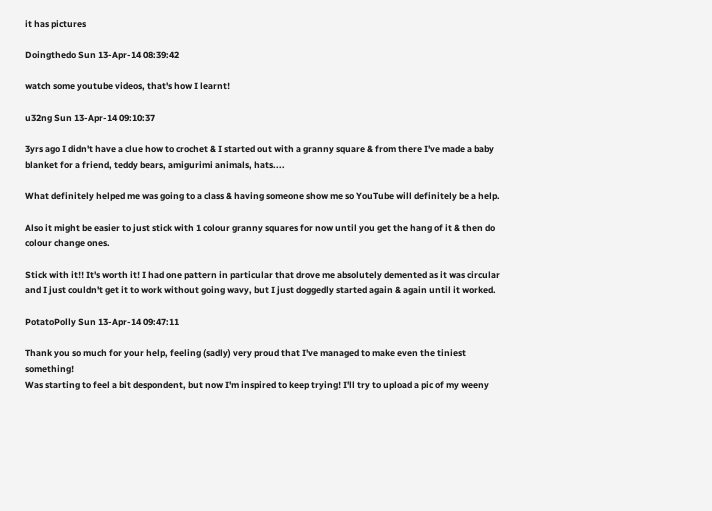it has pictures

Doingthedo Sun 13-Apr-14 08:39:42

watch some youtube videos, that's how I learnt!

u32ng Sun 13-Apr-14 09:10:37

3yrs ago I didn't have a clue how to crochet & I started out with a granny square & from there I've made a baby blanket for a friend, teddy bears, amigurimi animals, hats....

What definitely helped me was going to a class & having someone show me so YouTube will definitely be a help.

Also it might be easier to just stick with 1 colour granny squares for now until you get the hang of it & then do colour change ones.

Stick with it!! It's worth it! I had one pattern in particular that drove me absolutely demented as it was circular and I just couldn't get it to work without going wavy, but I just doggedly started again & again until it worked.

PotatoPolly Sun 13-Apr-14 09:47:11

Thank you so much for your help, feeling (sadly) very proud that I've managed to make even the tiniest something!
Was starting to feel a bit despondent, but now I'm inspired to keep trying! I'll try to upload a pic of my weeny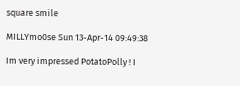square smile

MILLYmo0se Sun 13-Apr-14 09:49:38

Im very impressed PotatoPolly ! I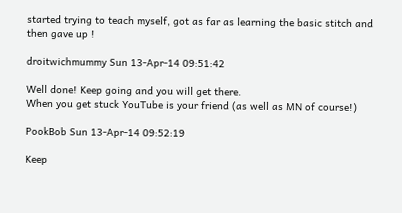started trying to teach myself, got as far as learning the basic stitch and then gave up !

droitwichmummy Sun 13-Apr-14 09:51:42

Well done! Keep going and you will get there.
When you get stuck YouTube is your friend (as well as MN of course!)

PookBob Sun 13-Apr-14 09:52:19

Keep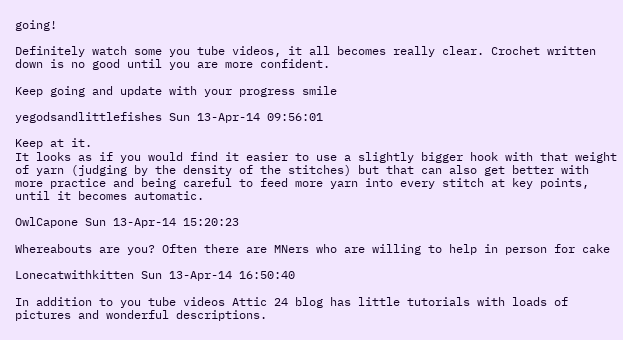going!

Definitely watch some you tube videos, it all becomes really clear. Crochet written down is no good until you are more confident.

Keep going and update with your progress smile

yegodsandlittlefishes Sun 13-Apr-14 09:56:01

Keep at it.
It looks as if you would find it easier to use a slightly bigger hook with that weight of yarn (judging by the density of the stitches) but that can also get better with more practice and being careful to feed more yarn into every stitch at key points, until it becomes automatic.

OwlCapone Sun 13-Apr-14 15:20:23

Whereabouts are you? Often there are MNers who are willing to help in person for cake

Lonecatwithkitten Sun 13-Apr-14 16:50:40

In addition to you tube videos Attic 24 blog has little tutorials with loads of pictures and wonderful descriptions.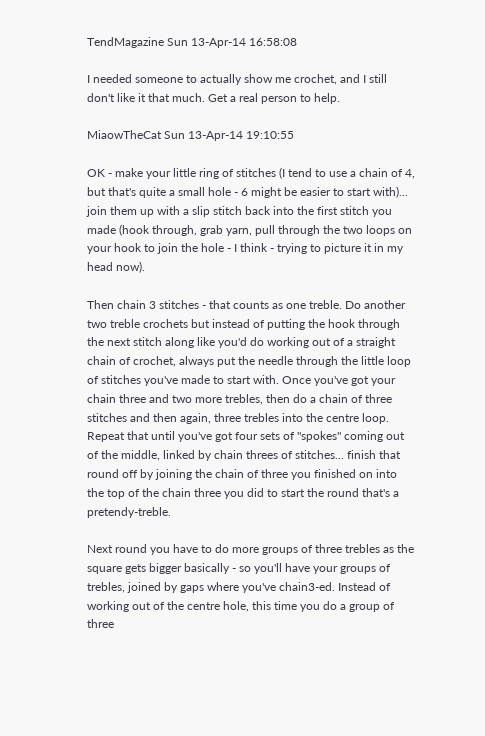TendMagazine Sun 13-Apr-14 16:58:08

I needed someone to actually show me crochet, and I still don't like it that much. Get a real person to help.

MiaowTheCat Sun 13-Apr-14 19:10:55

OK - make your little ring of stitches (I tend to use a chain of 4, but that's quite a small hole - 6 might be easier to start with)... join them up with a slip stitch back into the first stitch you made (hook through, grab yarn, pull through the two loops on your hook to join the hole - I think - trying to picture it in my head now).

Then chain 3 stitches - that counts as one treble. Do another two treble crochets but instead of putting the hook through the next stitch along like you'd do working out of a straight chain of crochet, always put the needle through the little loop of stitches you've made to start with. Once you've got your chain three and two more trebles, then do a chain of three stitches and then again, three trebles into the centre loop. Repeat that until you've got four sets of "spokes" coming out of the middle, linked by chain threes of stitches... finish that round off by joining the chain of three you finished on into the top of the chain three you did to start the round that's a pretendy-treble.

Next round you have to do more groups of three trebles as the square gets bigger basically - so you'll have your groups of trebles, joined by gaps where you've chain3-ed. Instead of working out of the centre hole, this time you do a group of three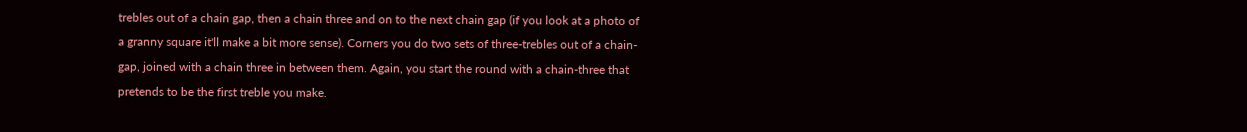trebles out of a chain gap, then a chain three and on to the next chain gap (if you look at a photo of a granny square it'll make a bit more sense). Corners you do two sets of three-trebles out of a chain-gap, joined with a chain three in between them. Again, you start the round with a chain-three that pretends to be the first treble you make.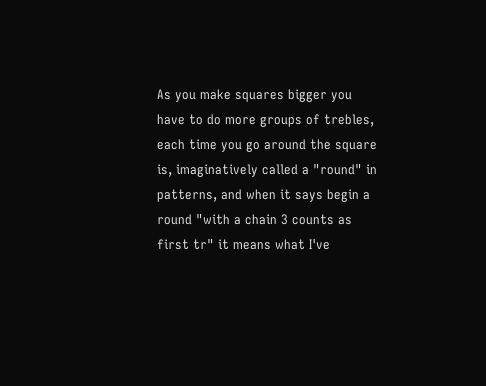As you make squares bigger you have to do more groups of trebles, each time you go around the square is, imaginatively called a "round" in patterns, and when it says begin a round "with a chain 3 counts as first tr" it means what I've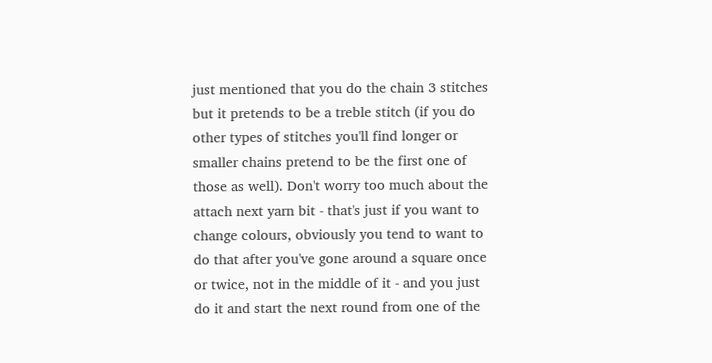just mentioned that you do the chain 3 stitches but it pretends to be a treble stitch (if you do other types of stitches you'll find longer or smaller chains pretend to be the first one of those as well). Don't worry too much about the attach next yarn bit - that's just if you want to change colours, obviously you tend to want to do that after you've gone around a square once or twice, not in the middle of it - and you just do it and start the next round from one of the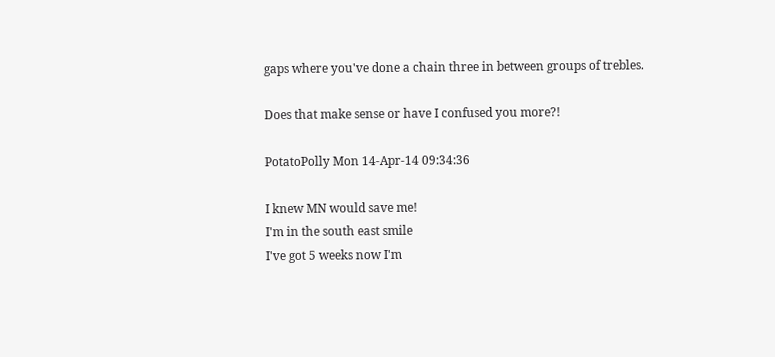gaps where you've done a chain three in between groups of trebles.

Does that make sense or have I confused you more?!

PotatoPolly Mon 14-Apr-14 09:34:36

I knew MN would save me!
I'm in the south east smile
I've got 5 weeks now I'm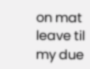on mat leave til my due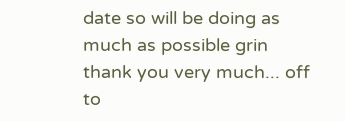date so will be doing as much as possible grin
thank you very much... off to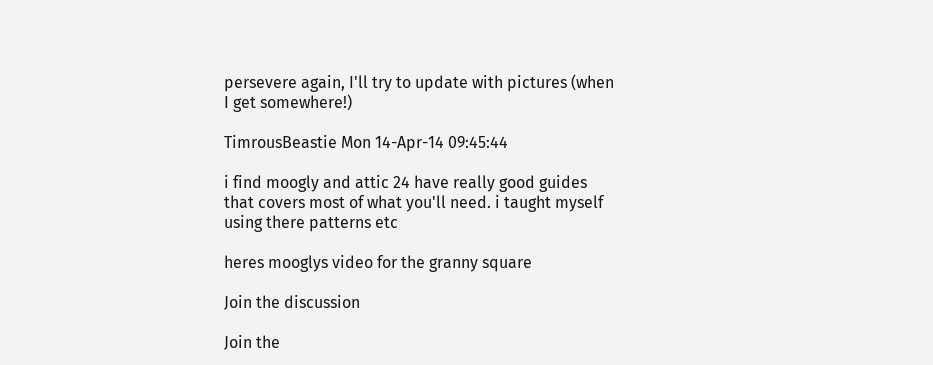persevere again, I'll try to update with pictures (when I get somewhere!)

TimrousBeastie Mon 14-Apr-14 09:45:44

i find moogly and attic 24 have really good guides that covers most of what you'll need. i taught myself using there patterns etc

heres mooglys video for the granny square

Join the discussion

Join the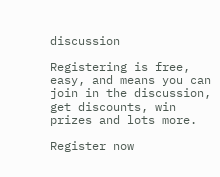discussion

Registering is free, easy, and means you can join in the discussion, get discounts, win prizes and lots more.

Register now